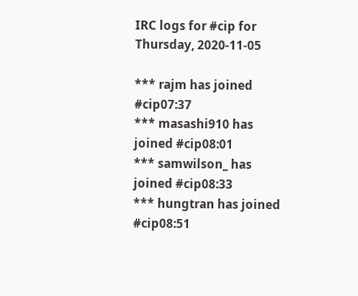IRC logs for #cip for Thursday, 2020-11-05

*** rajm has joined #cip07:37
*** masashi910 has joined #cip08:01
*** samwilson_ has joined #cip08:33
*** hungtran has joined #cip08:51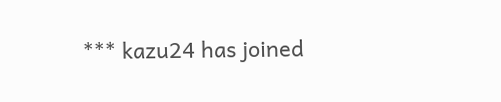*** kazu24 has joined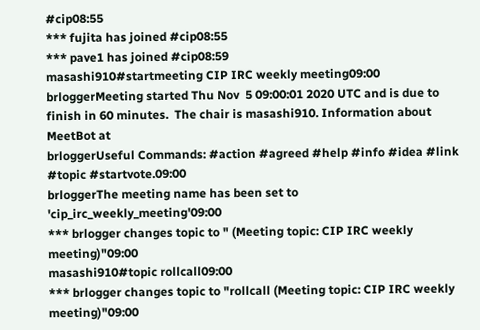#cip08:55
*** fujita has joined #cip08:55
*** pave1 has joined #cip08:59
masashi910#startmeeting CIP IRC weekly meeting09:00
brloggerMeeting started Thu Nov  5 09:00:01 2020 UTC and is due to finish in 60 minutes.  The chair is masashi910. Information about MeetBot at
brloggerUseful Commands: #action #agreed #help #info #idea #link #topic #startvote.09:00
brloggerThe meeting name has been set to 'cip_irc_weekly_meeting'09:00
*** brlogger changes topic to " (Meeting topic: CIP IRC weekly meeting)"09:00
masashi910#topic rollcall09:00
*** brlogger changes topic to "rollcall (Meeting topic: CIP IRC weekly meeting)"09:00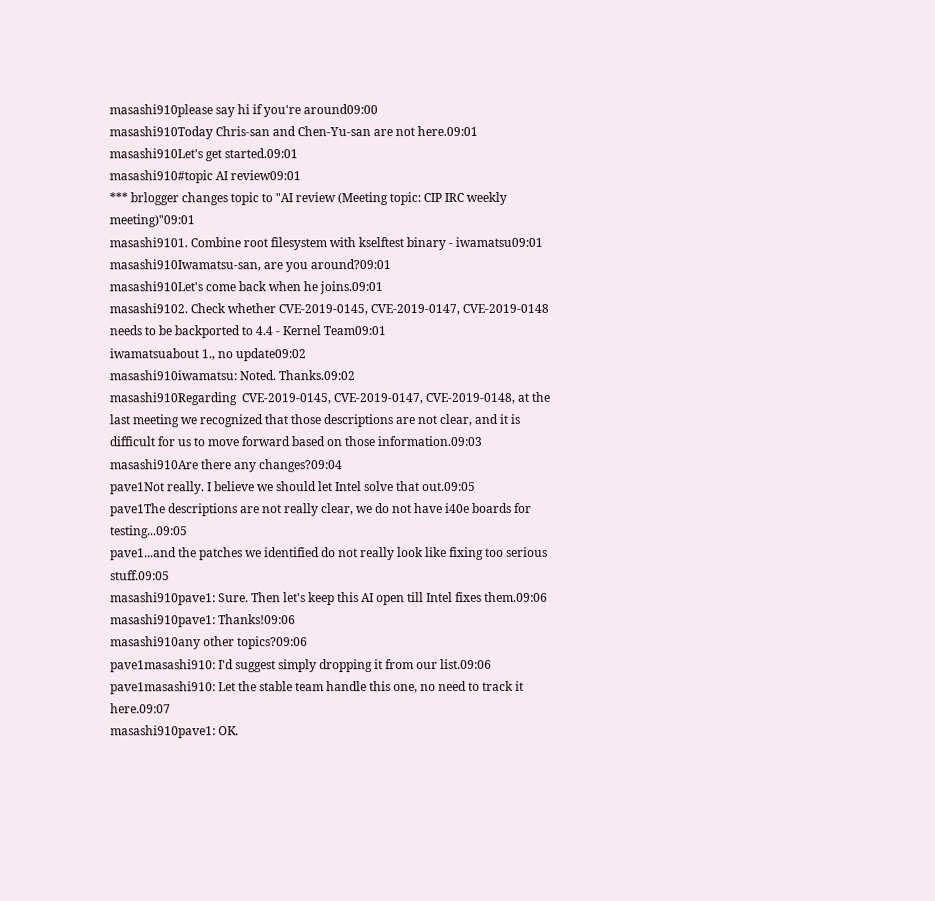masashi910please say hi if you're around09:00
masashi910Today Chris-san and Chen-Yu-san are not here.09:01
masashi910Let's get started.09:01
masashi910#topic AI review09:01
*** brlogger changes topic to "AI review (Meeting topic: CIP IRC weekly meeting)"09:01
masashi9101. Combine root filesystem with kselftest binary - iwamatsu09:01
masashi910Iwamatsu-san, are you around?09:01
masashi910Let's come back when he joins.09:01
masashi9102. Check whether CVE-2019-0145, CVE-2019-0147, CVE-2019-0148 needs to be backported to 4.4 - Kernel Team09:01
iwamatsuabout 1., no update09:02
masashi910iwamatsu: Noted. Thanks.09:02
masashi910Regarding  CVE-2019-0145, CVE-2019-0147, CVE-2019-0148, at the last meeting we recognized that those descriptions are not clear, and it is difficult for us to move forward based on those information.09:03
masashi910Are there any changes?09:04
pave1Not really. I believe we should let Intel solve that out.09:05
pave1The descriptions are not really clear, we do not have i40e boards for testing...09:05
pave1...and the patches we identified do not really look like fixing too serious stuff.09:05
masashi910pave1: Sure. Then let's keep this AI open till Intel fixes them.09:06
masashi910pave1: Thanks!09:06
masashi910any other topics?09:06
pave1masashi910: I'd suggest simply dropping it from our list.09:06
pave1masashi910: Let the stable team handle this one, no need to track it here.09:07
masashi910pave1: OK.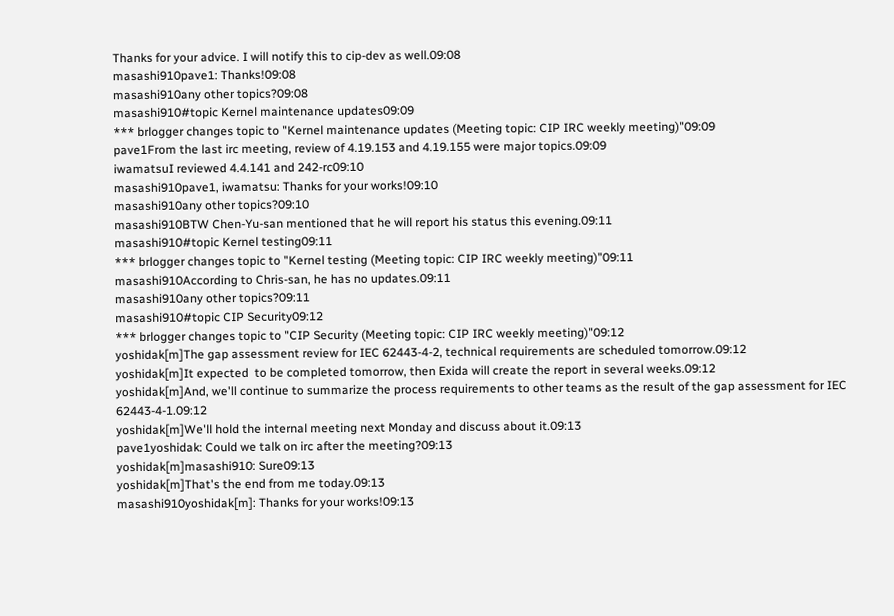Thanks for your advice. I will notify this to cip-dev as well.09:08
masashi910pave1: Thanks!09:08
masashi910any other topics?09:08
masashi910#topic Kernel maintenance updates09:09
*** brlogger changes topic to "Kernel maintenance updates (Meeting topic: CIP IRC weekly meeting)"09:09
pave1From the last irc meeting, review of 4.19.153 and 4.19.155 were major topics.09:09
iwamatsuI reviewed 4.4.141 and 242-rc09:10
masashi910pave1, iwamatsu: Thanks for your works!09:10
masashi910any other topics?09:10
masashi910BTW Chen-Yu-san mentioned that he will report his status this evening.09:11
masashi910#topic Kernel testing09:11
*** brlogger changes topic to "Kernel testing (Meeting topic: CIP IRC weekly meeting)"09:11
masashi910According to Chris-san, he has no updates.09:11
masashi910any other topics?09:11
masashi910#topic CIP Security09:12
*** brlogger changes topic to "CIP Security (Meeting topic: CIP IRC weekly meeting)"09:12
yoshidak[m]The gap assessment review for IEC 62443-4-2, technical requirements are scheduled tomorrow.09:12
yoshidak[m]It expected  to be completed tomorrow, then Exida will create the report in several weeks.09:12
yoshidak[m]And, we'll continue to summarize the process requirements to other teams as the result of the gap assessment for IEC 62443-4-1.09:12
yoshidak[m]We'll hold the internal meeting next Monday and discuss about it.09:13
pave1yoshidak: Could we talk on irc after the meeting?09:13
yoshidak[m]masashi910: Sure09:13
yoshidak[m]That's the end from me today.09:13
masashi910yoshidak[m]: Thanks for your works!09:13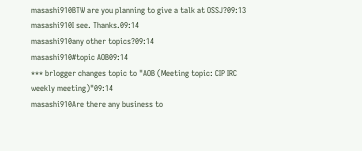masashi910BTW are you planning to give a talk at OSSJ?09:13
masashi910I see. Thanks.09:14
masashi910any other topics?09:14
masashi910#topic AOB09:14
*** brlogger changes topic to "AOB (Meeting topic: CIP IRC weekly meeting)"09:14
masashi910Are there any business to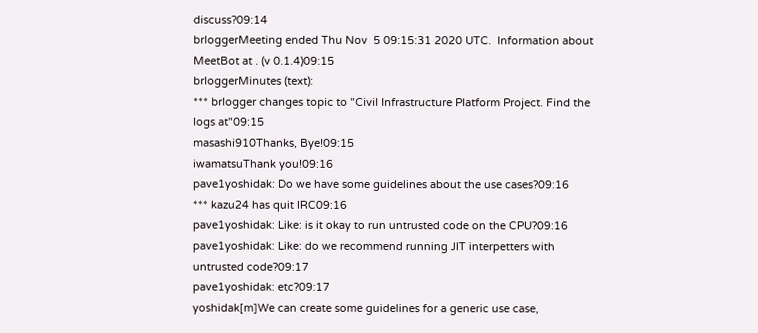discuss?09:14
brloggerMeeting ended Thu Nov  5 09:15:31 2020 UTC.  Information about MeetBot at . (v 0.1.4)09:15
brloggerMinutes (text):
*** brlogger changes topic to "Civil Infrastructure Platform Project. Find the logs at"09:15
masashi910Thanks, Bye!09:15
iwamatsuThank you!09:16
pave1yoshidak: Do we have some guidelines about the use cases?09:16
*** kazu24 has quit IRC09:16
pave1yoshidak: Like: is it okay to run untrusted code on the CPU?09:16
pave1yoshidak: Like: do we recommend running JIT interpetters with untrusted code?09:17
pave1yoshidak: etc?09:17
yoshidak[m]We can create some guidelines for a generic use case,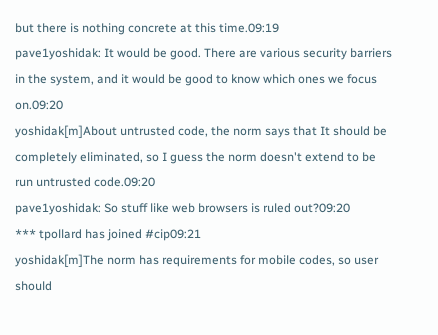but there is nothing concrete at this time.09:19
pave1yoshidak: It would be good. There are various security barriers in the system, and it would be good to know which ones we focus on.09:20
yoshidak[m]About untrusted code, the norm says that It should be completely eliminated, so I guess the norm doesn't extend to be run untrusted code.09:20
pave1yoshidak: So stuff like web browsers is ruled out?09:20
*** tpollard has joined #cip09:21
yoshidak[m]The norm has requirements for mobile codes, so user should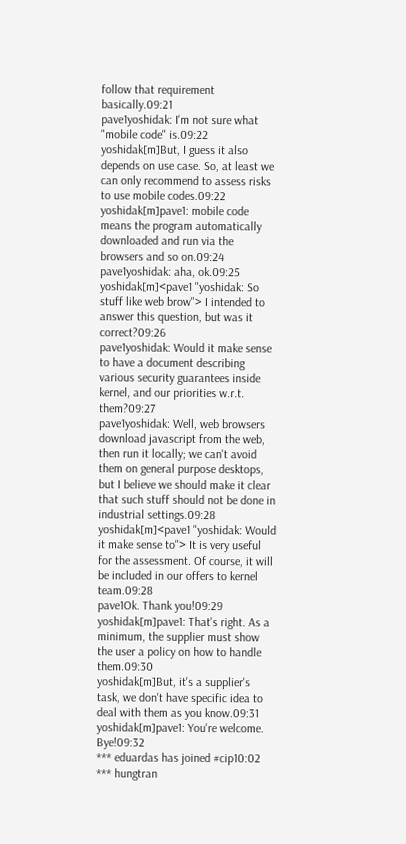follow that requirement basically.09:21
pave1yoshidak: I'm not sure what "mobile code" is.09:22
yoshidak[m]But, I guess it also depends on use case. So, at least we can only recommend to assess risks to use mobile codes.09:22
yoshidak[m]pave1: mobile code means the program automatically downloaded and run via the browsers and so on.09:24
pave1yoshidak: aha, ok.09:25
yoshidak[m]<pave1 "yoshidak: So stuff like web brow"> I intended to answer this question, but was it correct?09:26
pave1yoshidak: Would it make sense to have a document describing various security guarantees inside kernel, and our priorities w.r.t. them?09:27
pave1yoshidak: Well, web browsers download javascript from the web, then run it locally; we can't avoid them on general purpose desktops, but I believe we should make it clear that such stuff should not be done in industrial settings.09:28
yoshidak[m]<pave1 "yoshidak: Would it make sense to"> It is very useful for the assessment. Of course, it will be included in our offers to kernel team.09:28
pave1Ok. Thank you!09:29
yoshidak[m]pave1: That's right. As a minimum, the supplier must show the user a policy on how to handle them.09:30
yoshidak[m]But, it's a supplier's task, we don't have specific idea to deal with them as you know.09:31
yoshidak[m]pave1: You're welcome. Bye!09:32
*** eduardas has joined #cip10:02
*** hungtran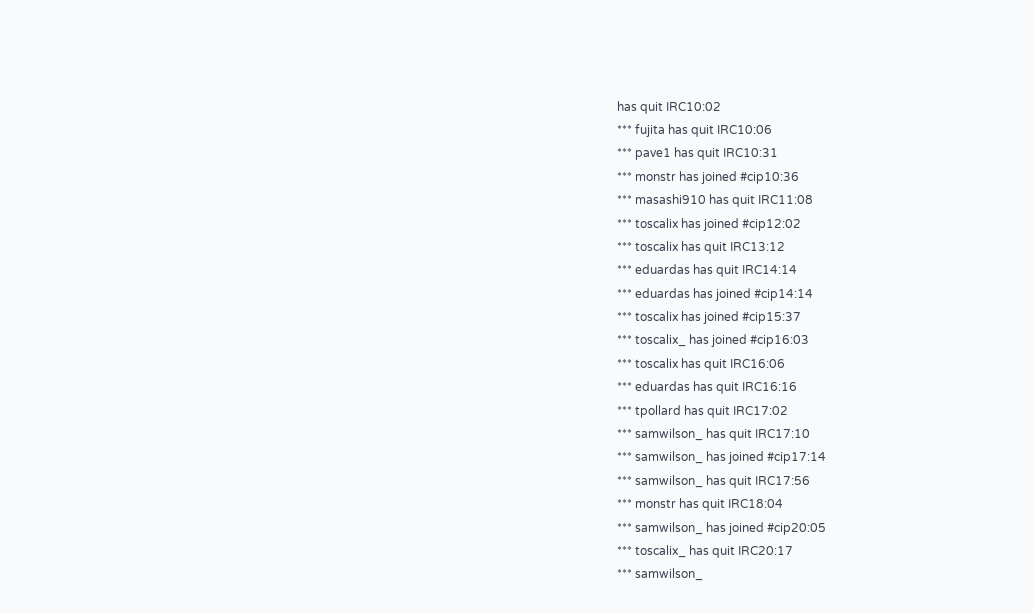has quit IRC10:02
*** fujita has quit IRC10:06
*** pave1 has quit IRC10:31
*** monstr has joined #cip10:36
*** masashi910 has quit IRC11:08
*** toscalix has joined #cip12:02
*** toscalix has quit IRC13:12
*** eduardas has quit IRC14:14
*** eduardas has joined #cip14:14
*** toscalix has joined #cip15:37
*** toscalix_ has joined #cip16:03
*** toscalix has quit IRC16:06
*** eduardas has quit IRC16:16
*** tpollard has quit IRC17:02
*** samwilson_ has quit IRC17:10
*** samwilson_ has joined #cip17:14
*** samwilson_ has quit IRC17:56
*** monstr has quit IRC18:04
*** samwilson_ has joined #cip20:05
*** toscalix_ has quit IRC20:17
*** samwilson_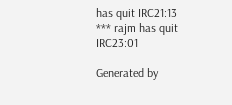has quit IRC21:13
*** rajm has quit IRC23:01

Generated by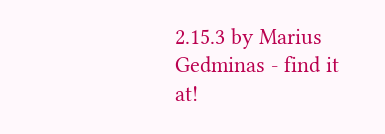2.15.3 by Marius Gedminas - find it at!